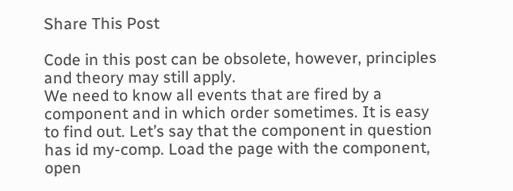Share This Post

Code in this post can be obsolete, however, principles and theory may still apply.
We need to know all events that are fired by a component and in which order sometimes. It is easy to find out. Let’s say that the component in question has id my-comp. Load the page with the component, open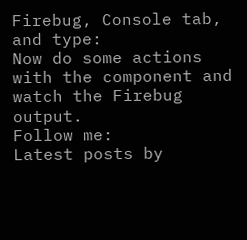Firebug, Console tab, and type:
Now do some actions with the component and watch the Firebug output.
Follow me:
Latest posts by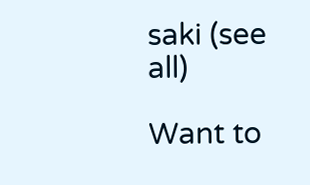saki (see all)

Want to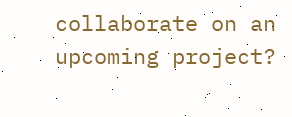collaborate on an upcoming project?